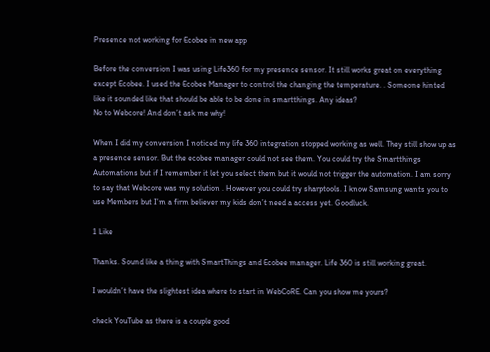Presence not working for Ecobee in new app

Before the conversion I was using Life360 for my presence sensor. It still works great on everything except Ecobee. I used the Ecobee Manager to control the changing the temperature. . Someone hinted like it sounded like that should be able to be done in smartthings. Any ideas?
No to Webcore! And don’t ask me why!

When I did my conversion I noticed my life 360 integration stopped working as well. They still show up as a presence sensor. But the ecobee manager could not see them. You could try the Smartthings Automations but if I remember it let you select them but it would not trigger the automation. I am sorry to say that Webcore was my solution . However you could try sharptools. I know Samsung wants you to use Members but I’m a firm believer my kids don’t need a access yet. Goodluck.

1 Like

Thanks. Sound like a thing with SmartThings and Ecobee manager. Life 360 is still working great.

I wouldn’t have the slightest idea where to start in WebCoRE. Can you show me yours?

check YouTube as there is a couple good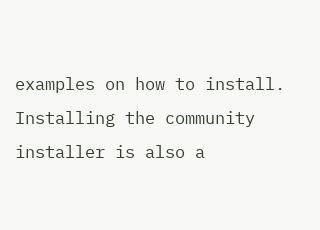examples on how to install. Installing the community installer is also a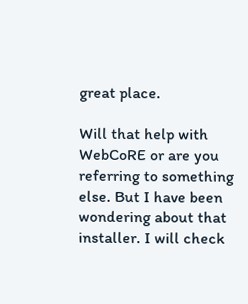great place.

Will that help with WebCoRE or are you referring to something else. But I have been wondering about that installer. I will check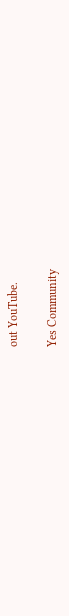out YouTube.

Yes Community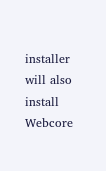installer will also install Webcore